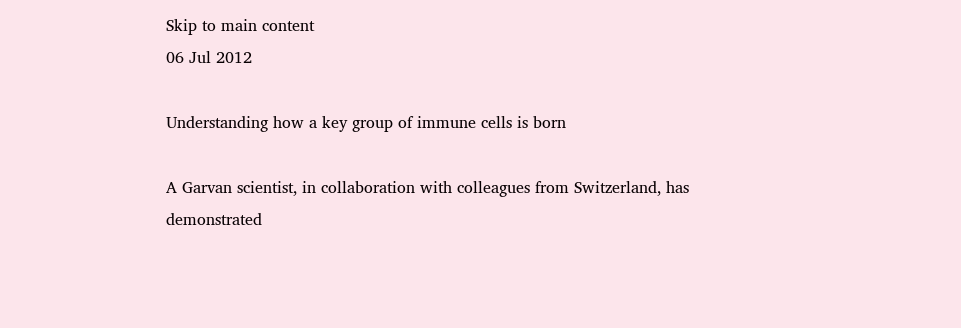Skip to main content
06 Jul 2012

Understanding how a key group of immune cells is born

A Garvan scientist, in collaboration with colleagues from Switzerland, has demonstrated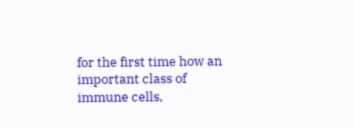for the first time how an important class of immune cells,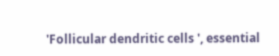'Follicular dendritic cells ', essential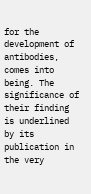for the development of antibodies, comes into being. The significance of their finding is underlined by its publication in the very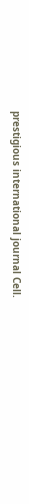prestigious international journal Cell.